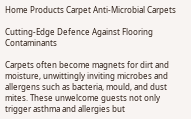Home Products Carpet Anti-Microbial Carpets

Cutting-Edge Defence Against Flooring Contaminants

Carpets often become magnets for dirt and moisture, unwittingly inviting microbes and allergens such as bacteria, mould, and dust mites. These unwelcome guests not only trigger asthma and allergies but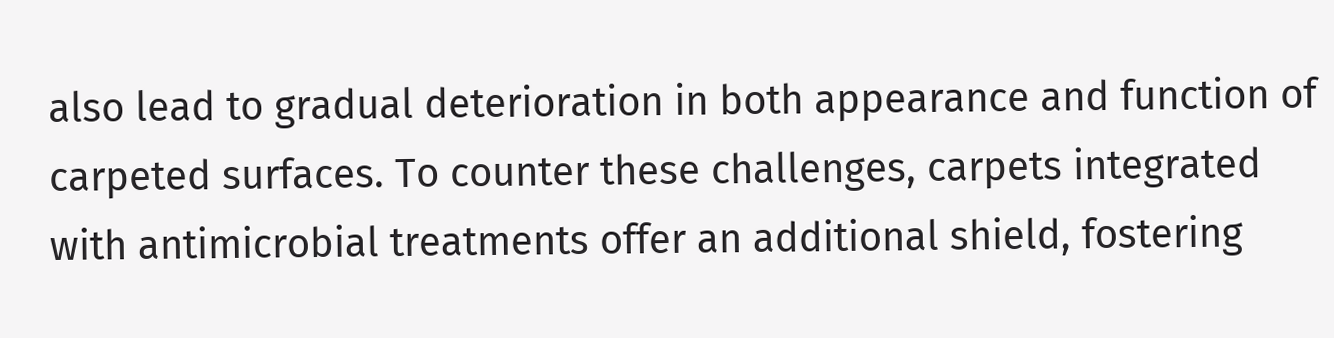also lead to gradual deterioration in both appearance and function of carpeted surfaces. To counter these challenges, carpets integrated with antimicrobial treatments offer an additional shield, fostering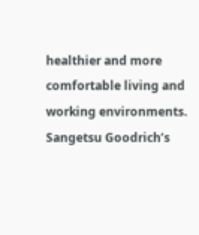healthier and more comfortable living and working environments. Sangetsu Goodrich’s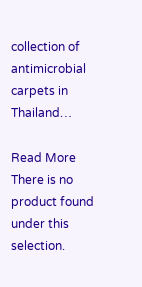collection of antimicrobial carpets in Thailand…

Read More
There is no product found under this selection.